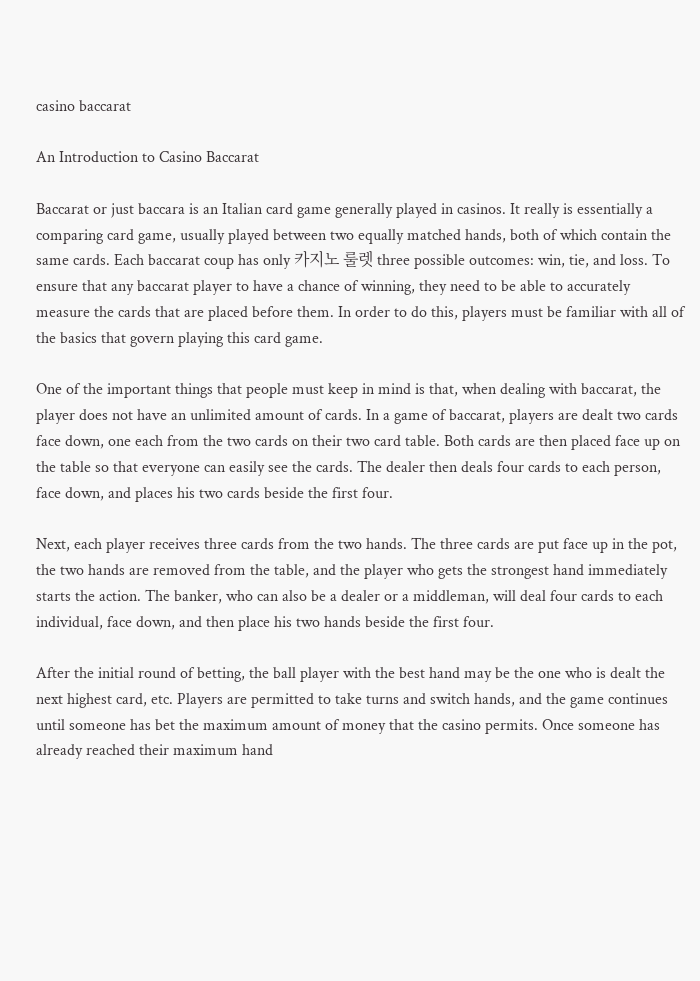casino baccarat

An Introduction to Casino Baccarat

Baccarat or just baccara is an Italian card game generally played in casinos. It really is essentially a comparing card game, usually played between two equally matched hands, both of which contain the same cards. Each baccarat coup has only 카지노 룰렛 three possible outcomes: win, tie, and loss. To ensure that any baccarat player to have a chance of winning, they need to be able to accurately measure the cards that are placed before them. In order to do this, players must be familiar with all of the basics that govern playing this card game.

One of the important things that people must keep in mind is that, when dealing with baccarat, the player does not have an unlimited amount of cards. In a game of baccarat, players are dealt two cards face down, one each from the two cards on their two card table. Both cards are then placed face up on the table so that everyone can easily see the cards. The dealer then deals four cards to each person, face down, and places his two cards beside the first four.

Next, each player receives three cards from the two hands. The three cards are put face up in the pot, the two hands are removed from the table, and the player who gets the strongest hand immediately starts the action. The banker, who can also be a dealer or a middleman, will deal four cards to each individual, face down, and then place his two hands beside the first four.

After the initial round of betting, the ball player with the best hand may be the one who is dealt the next highest card, etc. Players are permitted to take turns and switch hands, and the game continues until someone has bet the maximum amount of money that the casino permits. Once someone has already reached their maximum hand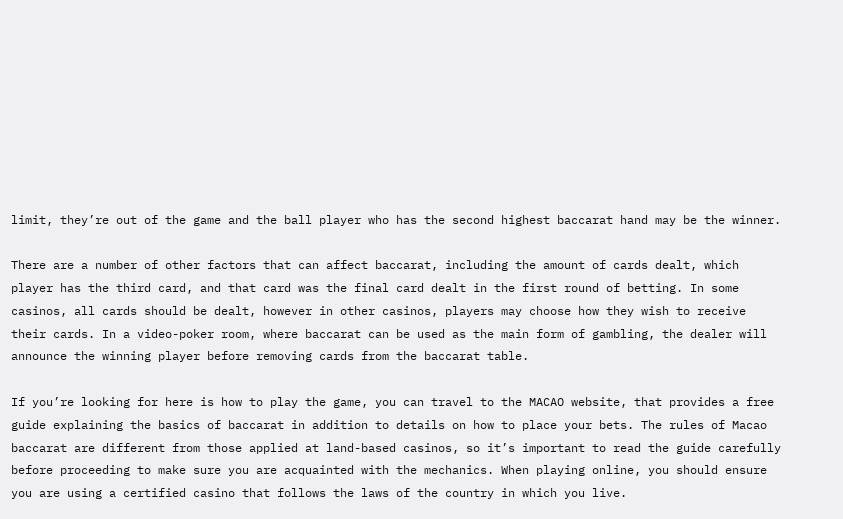limit, they’re out of the game and the ball player who has the second highest baccarat hand may be the winner.

There are a number of other factors that can affect baccarat, including the amount of cards dealt, which player has the third card, and that card was the final card dealt in the first round of betting. In some casinos, all cards should be dealt, however in other casinos, players may choose how they wish to receive their cards. In a video-poker room, where baccarat can be used as the main form of gambling, the dealer will announce the winning player before removing cards from the baccarat table.

If you’re looking for here is how to play the game, you can travel to the MACAO website, that provides a free guide explaining the basics of baccarat in addition to details on how to place your bets. The rules of Macao baccarat are different from those applied at land-based casinos, so it’s important to read the guide carefully before proceeding to make sure you are acquainted with the mechanics. When playing online, you should ensure you are using a certified casino that follows the laws of the country in which you live.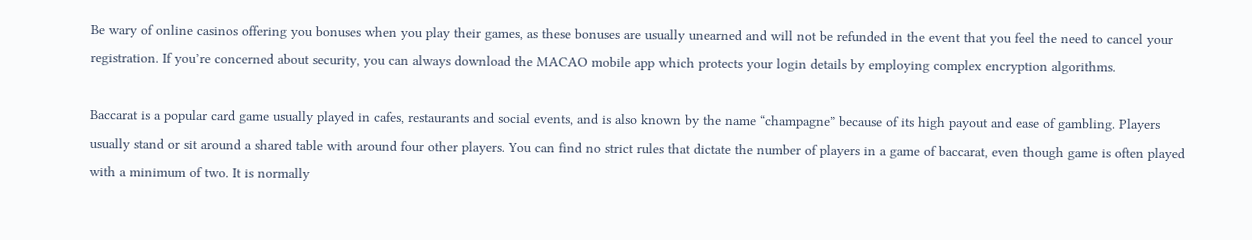Be wary of online casinos offering you bonuses when you play their games, as these bonuses are usually unearned and will not be refunded in the event that you feel the need to cancel your registration. If you’re concerned about security, you can always download the MACAO mobile app which protects your login details by employing complex encryption algorithms.

Baccarat is a popular card game usually played in cafes, restaurants and social events, and is also known by the name “champagne” because of its high payout and ease of gambling. Players usually stand or sit around a shared table with around four other players. You can find no strict rules that dictate the number of players in a game of baccarat, even though game is often played with a minimum of two. It is normally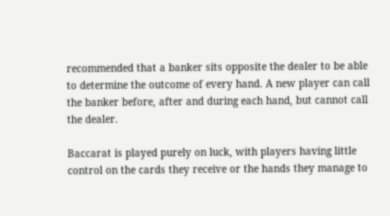recommended that a banker sits opposite the dealer to be able to determine the outcome of every hand. A new player can call the banker before, after and during each hand, but cannot call the dealer.

Baccarat is played purely on luck, with players having little control on the cards they receive or the hands they manage to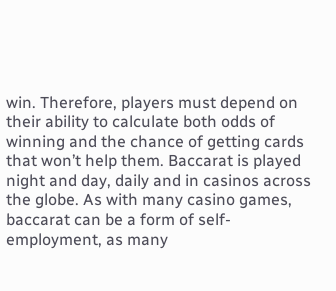win. Therefore, players must depend on their ability to calculate both odds of winning and the chance of getting cards that won’t help them. Baccarat is played night and day, daily and in casinos across the globe. As with many casino games, baccarat can be a form of self-employment, as many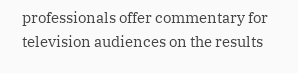professionals offer commentary for television audiences on the results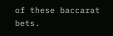of these baccarat bets.